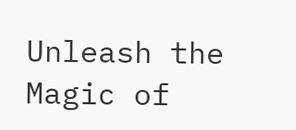Unleash the Magic of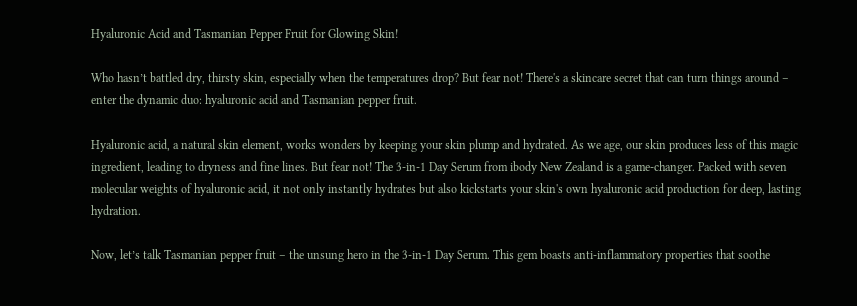Hyaluronic Acid and Tasmanian Pepper Fruit for Glowing Skin!

Who hasn’t battled dry, thirsty skin, especially when the temperatures drop? But fear not! There's a skincare secret that can turn things around – enter the dynamic duo: hyaluronic acid and Tasmanian pepper fruit.

Hyaluronic acid, a natural skin element, works wonders by keeping your skin plump and hydrated. As we age, our skin produces less of this magic ingredient, leading to dryness and fine lines. But fear not! The 3-in-1 Day Serum from ibody New Zealand is a game-changer. Packed with seven molecular weights of hyaluronic acid, it not only instantly hydrates but also kickstarts your skin's own hyaluronic acid production for deep, lasting hydration.

Now, let’s talk Tasmanian pepper fruit – the unsung hero in the 3-in-1 Day Serum. This gem boasts anti-inflammatory properties that soothe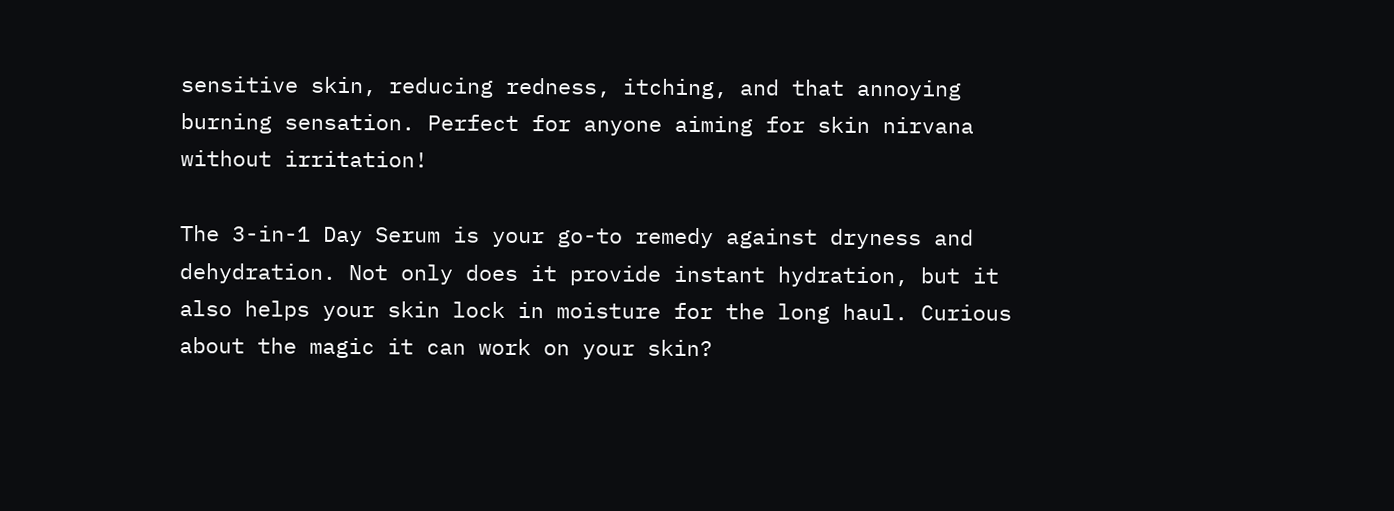sensitive skin, reducing redness, itching, and that annoying burning sensation. Perfect for anyone aiming for skin nirvana without irritation!

The 3-in-1 Day Serum is your go-to remedy against dryness and dehydration. Not only does it provide instant hydration, but it also helps your skin lock in moisture for the long haul. Curious about the magic it can work on your skin?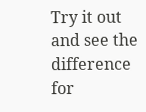Try it out and see the difference for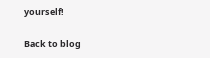yourself!

Back to blog